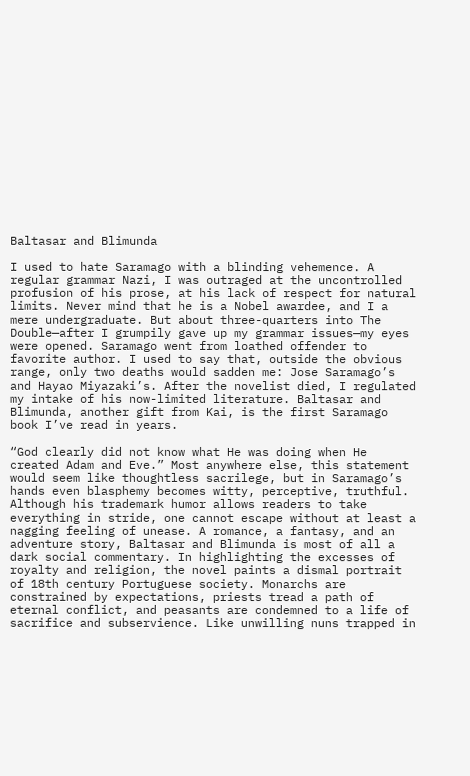Baltasar and Blimunda

I used to hate Saramago with a blinding vehemence. A regular grammar Nazi, I was outraged at the uncontrolled profusion of his prose, at his lack of respect for natural limits. Never mind that he is a Nobel awardee, and I a mere undergraduate. But about three-quarters into The Double—after I grumpily gave up my grammar issues—my eyes were opened. Saramago went from loathed offender to favorite author. I used to say that, outside the obvious range, only two deaths would sadden me: Jose Saramago’s and Hayao Miyazaki’s. After the novelist died, I regulated my intake of his now-limited literature. Baltasar and Blimunda, another gift from Kai, is the first Saramago book I’ve read in years.

“God clearly did not know what He was doing when He created Adam and Eve.” Most anywhere else, this statement would seem like thoughtless sacrilege, but in Saramago’s hands even blasphemy becomes witty, perceptive, truthful. Although his trademark humor allows readers to take everything in stride, one cannot escape without at least a nagging feeling of unease. A romance, a fantasy, and an adventure story, Baltasar and Blimunda is most of all a dark social commentary. In highlighting the excesses of royalty and religion, the novel paints a dismal portrait of 18th century Portuguese society. Monarchs are constrained by expectations, priests tread a path of eternal conflict, and peasants are condemned to a life of sacrifice and subservience. Like unwilling nuns trapped in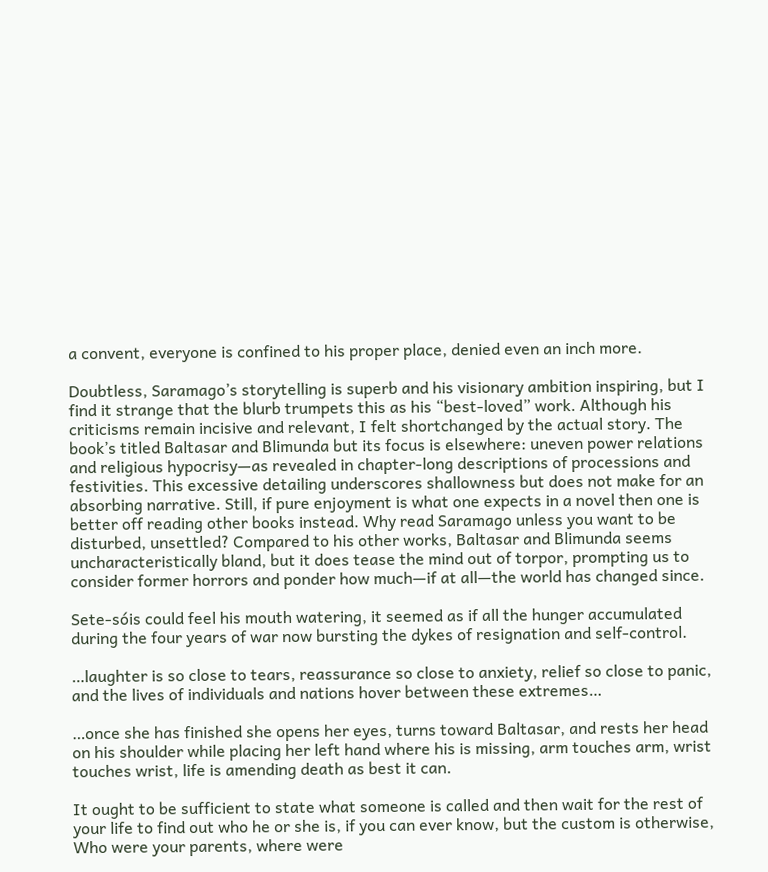a convent, everyone is confined to his proper place, denied even an inch more.

Doubtless, Saramago’s storytelling is superb and his visionary ambition inspiring, but I find it strange that the blurb trumpets this as his “best-loved” work. Although his criticisms remain incisive and relevant, I felt shortchanged by the actual story. The book’s titled Baltasar and Blimunda but its focus is elsewhere: uneven power relations and religious hypocrisy—as revealed in chapter-long descriptions of processions and festivities. This excessive detailing underscores shallowness but does not make for an absorbing narrative. Still, if pure enjoyment is what one expects in a novel then one is better off reading other books instead. Why read Saramago unless you want to be disturbed, unsettled? Compared to his other works, Baltasar and Blimunda seems uncharacteristically bland, but it does tease the mind out of torpor, prompting us to consider former horrors and ponder how much—if at all—the world has changed since.

Sete-sóis could feel his mouth watering, it seemed as if all the hunger accumulated during the four years of war now bursting the dykes of resignation and self-control.

…laughter is so close to tears, reassurance so close to anxiety, relief so close to panic, and the lives of individuals and nations hover between these extremes…

…once she has finished she opens her eyes, turns toward Baltasar, and rests her head on his shoulder while placing her left hand where his is missing, arm touches arm, wrist touches wrist, life is amending death as best it can.

It ought to be sufficient to state what someone is called and then wait for the rest of your life to find out who he or she is, if you can ever know, but the custom is otherwise, Who were your parents, where were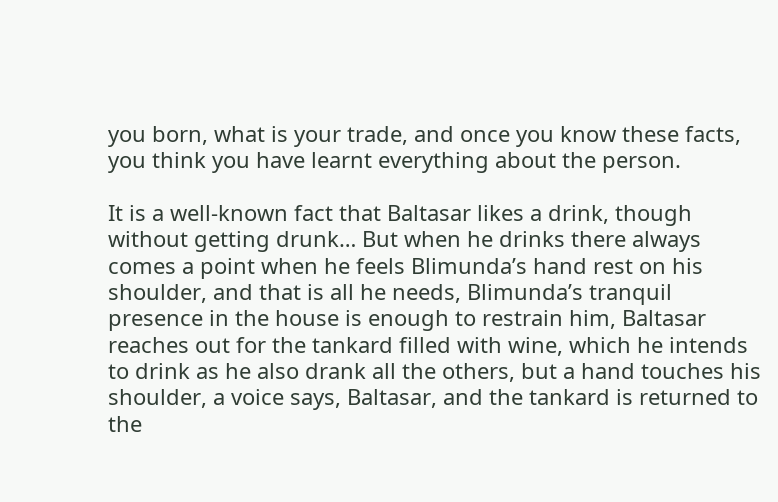you born, what is your trade, and once you know these facts, you think you have learnt everything about the person.

It is a well-known fact that Baltasar likes a drink, though without getting drunk… But when he drinks there always comes a point when he feels Blimunda’s hand rest on his shoulder, and that is all he needs, Blimunda’s tranquil presence in the house is enough to restrain him, Baltasar reaches out for the tankard filled with wine, which he intends to drink as he also drank all the others, but a hand touches his shoulder, a voice says, Baltasar, and the tankard is returned to the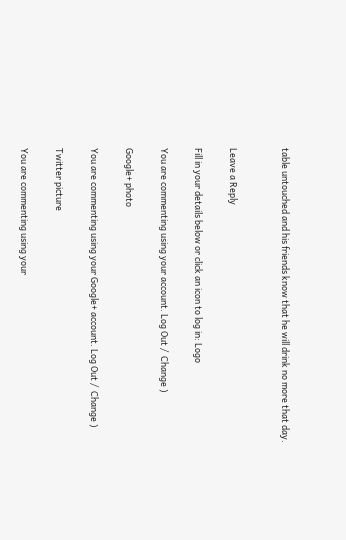table untouched and his friends know that he will drink no more that day.


Leave a Reply

Fill in your details below or click an icon to log in: Logo

You are commenting using your account. Log Out /  Change )

Google+ photo

You are commenting using your Google+ account. Log Out /  Change )

Twitter picture

You are commenting using your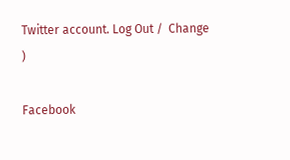Twitter account. Log Out /  Change )

Facebook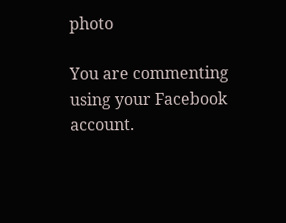photo

You are commenting using your Facebook account.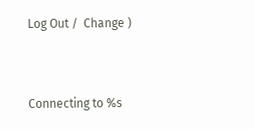Log Out /  Change )


Connecting to %s